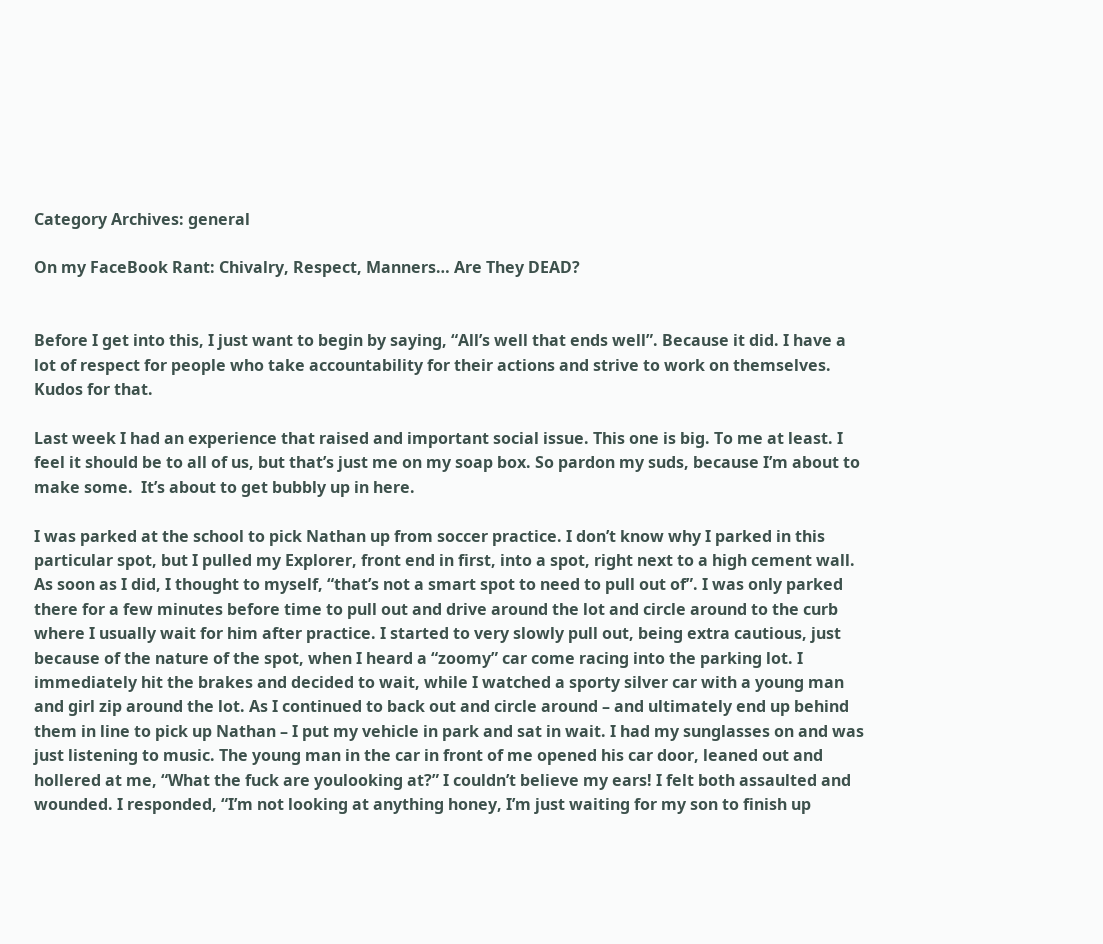Category Archives: general

On my FaceBook Rant: Chivalry, Respect, Manners… Are They DEAD?


Before I get into this, I just want to begin by saying, “All’s well that ends well”. Because it did. I have a lot of respect for people who take accountability for their actions and strive to work on themselves. Kudos for that.

Last week I had an experience that raised and important social issue. This one is big. To me at least. I feel it should be to all of us, but that’s just me on my soap box. So pardon my suds, because I’m about to make some.  It’s about to get bubbly up in here.

I was parked at the school to pick Nathan up from soccer practice. I don’t know why I parked in this particular spot, but I pulled my Explorer, front end in first, into a spot, right next to a high cement wall. As soon as I did, I thought to myself, “that’s not a smart spot to need to pull out of”. I was only parked there for a few minutes before time to pull out and drive around the lot and circle around to the curb where I usually wait for him after practice. I started to very slowly pull out, being extra cautious, just because of the nature of the spot, when I heard a “zoomy” car come racing into the parking lot. I immediately hit the brakes and decided to wait, while I watched a sporty silver car with a young man and girl zip around the lot. As I continued to back out and circle around – and ultimately end up behind them in line to pick up Nathan – I put my vehicle in park and sat in wait. I had my sunglasses on and was just listening to music. The young man in the car in front of me opened his car door, leaned out and hollered at me, “What the fuck are youlooking at?” I couldn’t believe my ears! I felt both assaulted and wounded. I responded, “I’m not looking at anything honey, I’m just waiting for my son to finish up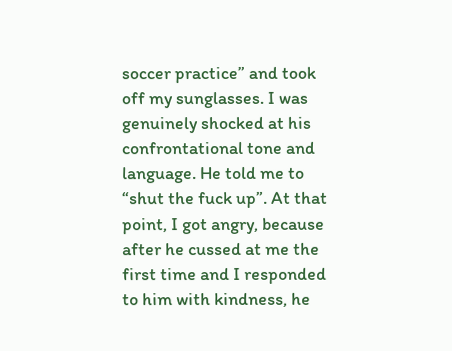soccer practice” and took off my sunglasses. I was genuinely shocked at his confrontational tone and language. He told me to “shut the fuck up”. At that point, I got angry, because after he cussed at me the first time and I responded to him with kindness, he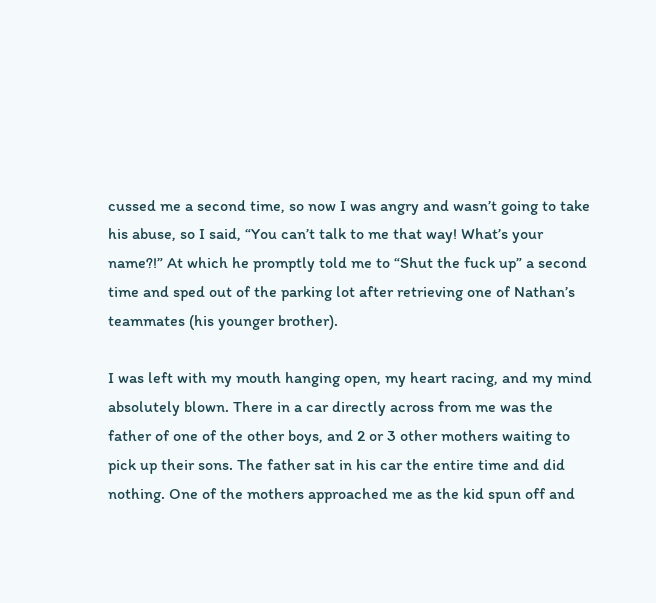cussed me a second time, so now I was angry and wasn’t going to take his abuse, so I said, “You can’t talk to me that way! What’s your name?!” At which he promptly told me to “Shut the fuck up” a second time and sped out of the parking lot after retrieving one of Nathan’s teammates (his younger brother).

I was left with my mouth hanging open, my heart racing, and my mind absolutely blown. There in a car directly across from me was the father of one of the other boys, and 2 or 3 other mothers waiting to pick up their sons. The father sat in his car the entire time and did nothing. One of the mothers approached me as the kid spun off and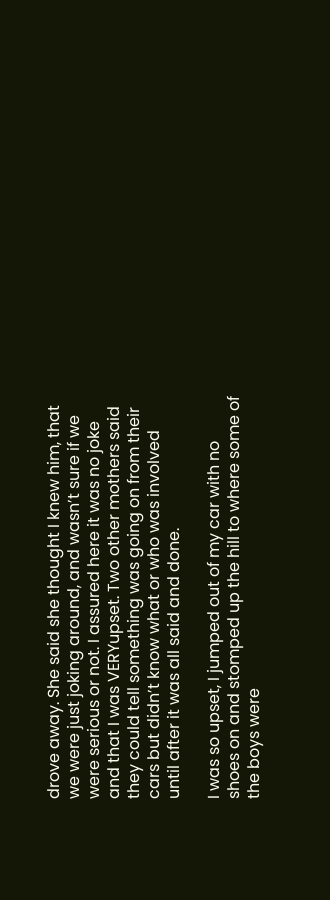drove away. She said she thought I knew him, that we were just joking around, and wasn’t sure if we were serious or not. I assured here it was no joke and that I was VERYupset. Two other mothers said they could tell something was going on from their cars but didn’t know what or who was involved until after it was all said and done.

I was so upset, I jumped out of my car with no shoes on and stomped up the hill to where some of the boys were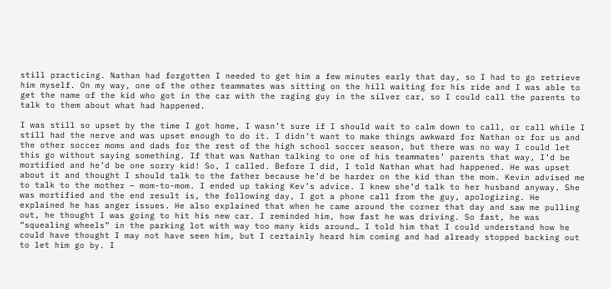still practicing. Nathan had forgotten I needed to get him a few minutes early that day, so I had to go retrieve him myself. On my way, one of the other teammates was sitting on the hill waiting for his ride and I was able to get the name of the kid who got in the car with the raging guy in the silver car, so I could call the parents to talk to them about what had happened.

I was still so upset by the time I got home, I wasn’t sure if I should wait to calm down to call, or call while I still had the nerve and was upset enough to do it. I didn’t want to make things awkward for Nathan or for us and the other soccer moms and dads for the rest of the high school soccer season, but there was no way I could let this go without saying something. If that was Nathan talking to one of his teammates’ parents that way, I’d be mortified and he’d be one sorry kid! So, I called. Before I did, I told Nathan what had happened. He was upset about it and thought I should talk to the father because he’d be harder on the kid than the mom. Kevin advised me to talk to the mother – mom-to-mom. I ended up taking Kev’s advice. I knew she’d talk to her husband anyway. She was mortified and the end result is, the following day, I got a phone call from the guy, apologizing. He explained he has anger issues. He also explained that when he came around the corner that day and saw me pulling out, he thought I was going to hit his new car. I reminded him, how fast he was driving. So fast, he was “squealing wheels” in the parking lot with way too many kids around… I told him that I could understand how he could have thought I may not have seen him, but I certainly heard him coming and had already stopped backing out to let him go by. I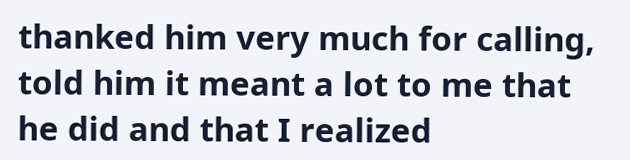thanked him very much for calling, told him it meant a lot to me that he did and that I realized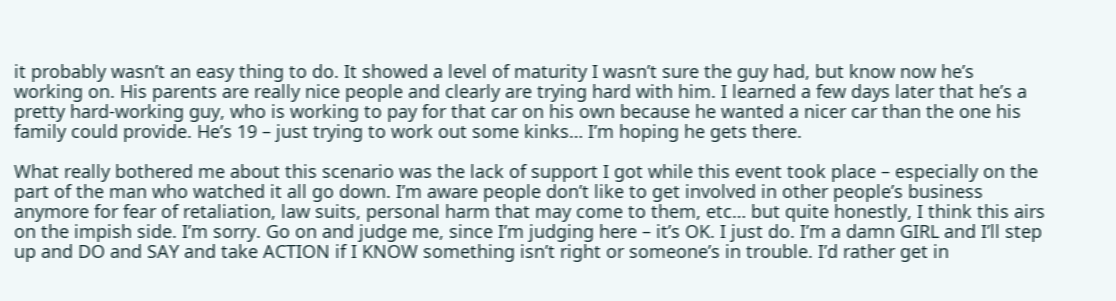it probably wasn’t an easy thing to do. It showed a level of maturity I wasn’t sure the guy had, but know now he’s working on. His parents are really nice people and clearly are trying hard with him. I learned a few days later that he’s a pretty hard-working guy, who is working to pay for that car on his own because he wanted a nicer car than the one his family could provide. He’s 19 – just trying to work out some kinks… I’m hoping he gets there.

What really bothered me about this scenario was the lack of support I got while this event took place – especially on the part of the man who watched it all go down. I’m aware people don’t like to get involved in other people’s business anymore for fear of retaliation, law suits, personal harm that may come to them, etc… but quite honestly, I think this airs on the impish side. I’m sorry. Go on and judge me, since I’m judging here – it’s OK. I just do. I’m a damn GIRL and I’ll step up and DO and SAY and take ACTION if I KNOW something isn’t right or someone’s in trouble. I’d rather get in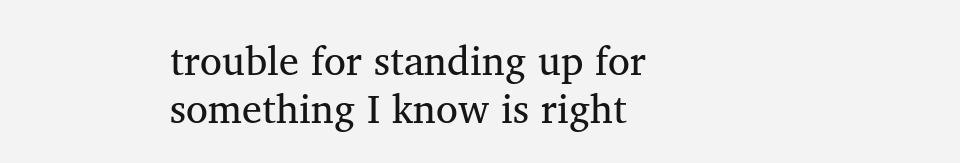trouble for standing up for something I know is right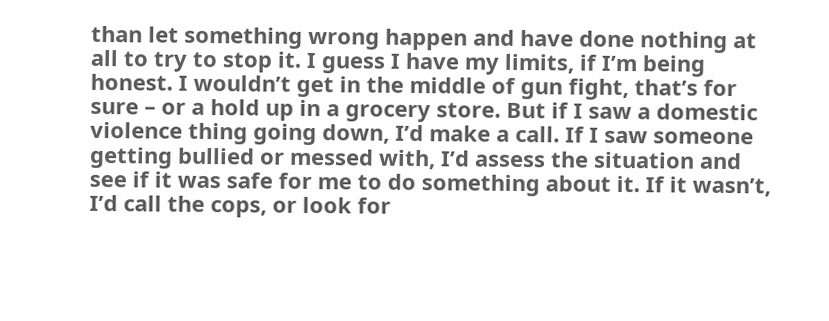than let something wrong happen and have done nothing at all to try to stop it. I guess I have my limits, if I’m being honest. I wouldn’t get in the middle of gun fight, that’s for sure – or a hold up in a grocery store. But if I saw a domestic violence thing going down, I’d make a call. If I saw someone getting bullied or messed with, I’d assess the situation and see if it was safe for me to do something about it. If it wasn’t, I’d call the cops, or look for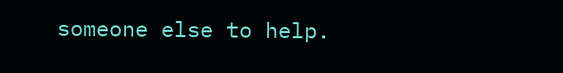someone else to help.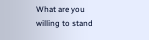What are you willing to stand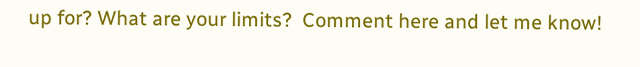up for? What are your limits?  Comment here and let me know!